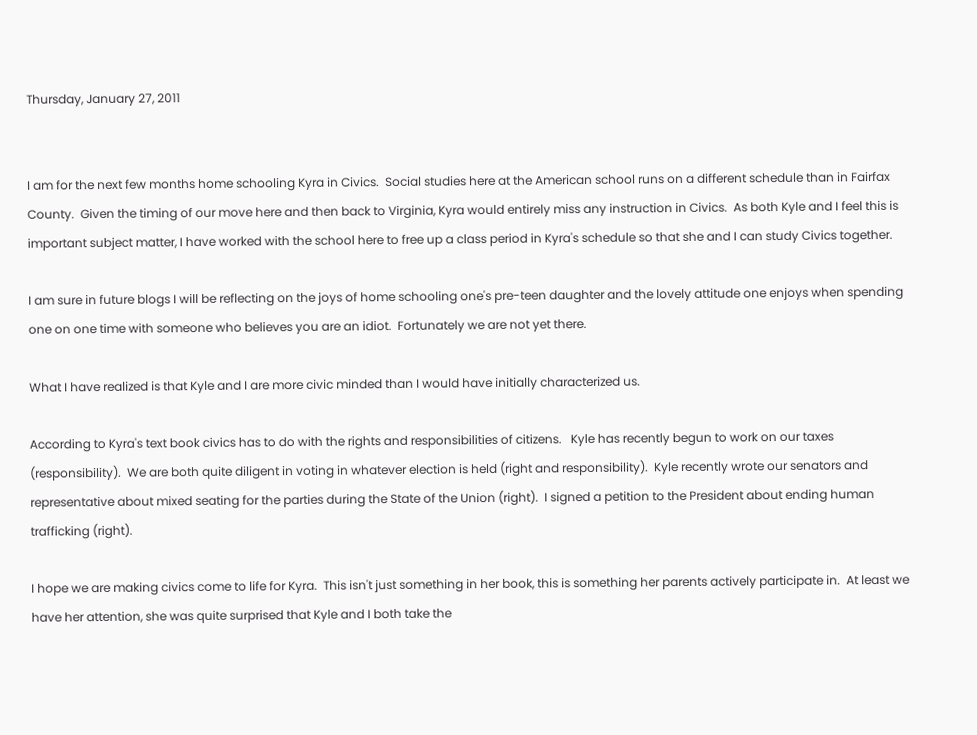Thursday, January 27, 2011


I am for the next few months home schooling Kyra in Civics.  Social studies here at the American school runs on a different schedule than in Fairfax County.  Given the timing of our move here and then back to Virginia, Kyra would entirely miss any instruction in Civics.  As both Kyle and I feel this is important subject matter, I have worked with the school here to free up a class period in Kyra's schedule so that she and I can study Civics together.

I am sure in future blogs I will be reflecting on the joys of home schooling one's pre-teen daughter and the lovely attitude one enjoys when spending one on one time with someone who believes you are an idiot.  Fortunately we are not yet there.

What I have realized is that Kyle and I are more civic minded than I would have initially characterized us.

According to Kyra's text book civics has to do with the rights and responsibilities of citizens.   Kyle has recently begun to work on our taxes (responsibility).  We are both quite diligent in voting in whatever election is held (right and responsibility).  Kyle recently wrote our senators and representative about mixed seating for the parties during the State of the Union (right).  I signed a petition to the President about ending human trafficking (right).

I hope we are making civics come to life for Kyra.  This isn't just something in her book, this is something her parents actively participate in.  At least we have her attention, she was quite surprised that Kyle and I both take the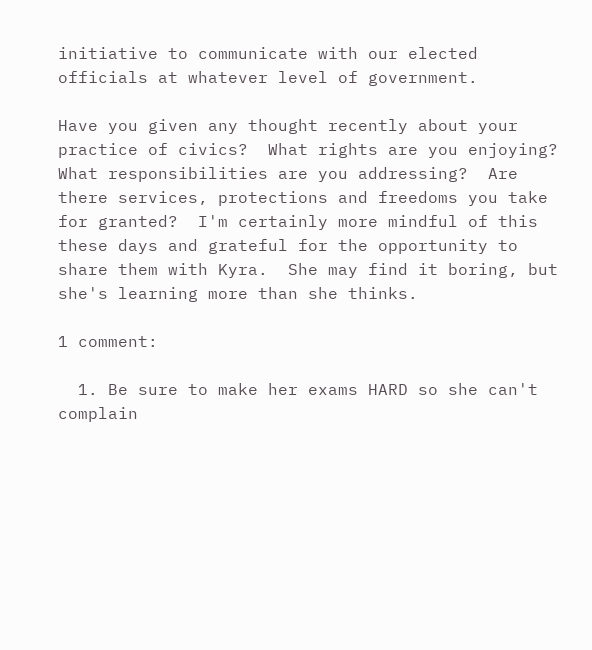initiative to communicate with our elected officials at whatever level of government.

Have you given any thought recently about your practice of civics?  What rights are you enjoying?  What responsibilities are you addressing?  Are there services, protections and freedoms you take for granted?  I'm certainly more mindful of this these days and grateful for the opportunity to share them with Kyra.  She may find it boring, but she's learning more than she thinks.

1 comment:

  1. Be sure to make her exams HARD so she can't complain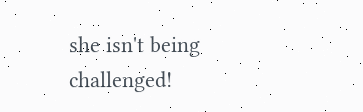she isn't being challenged!